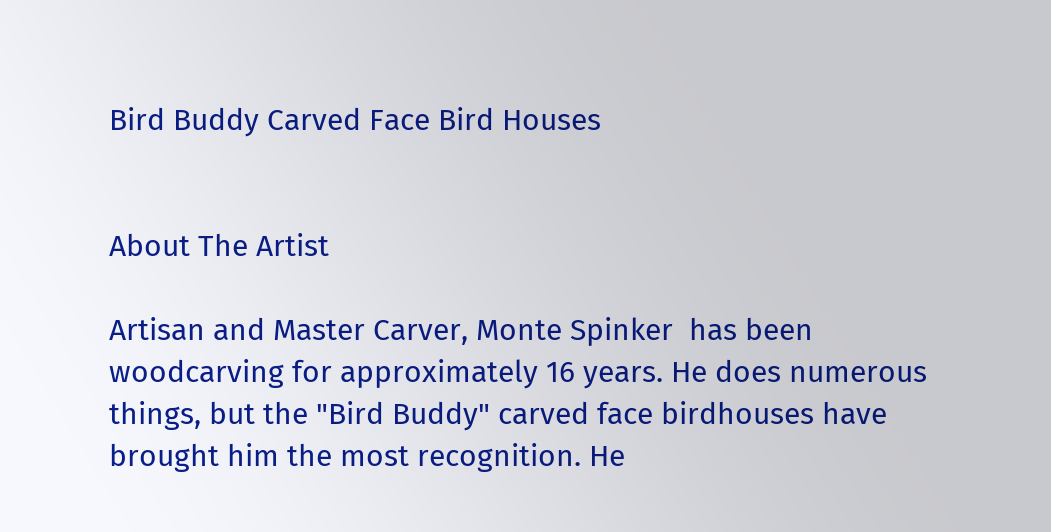Bird Buddy Carved Face Bird Houses


About The Artist

Artisan and Master Carver, Monte Spinker  has been woodcarving for approximately 16 years. He does numerous things, but the "Bird Buddy" carved face birdhouses have brought him the most recognition. He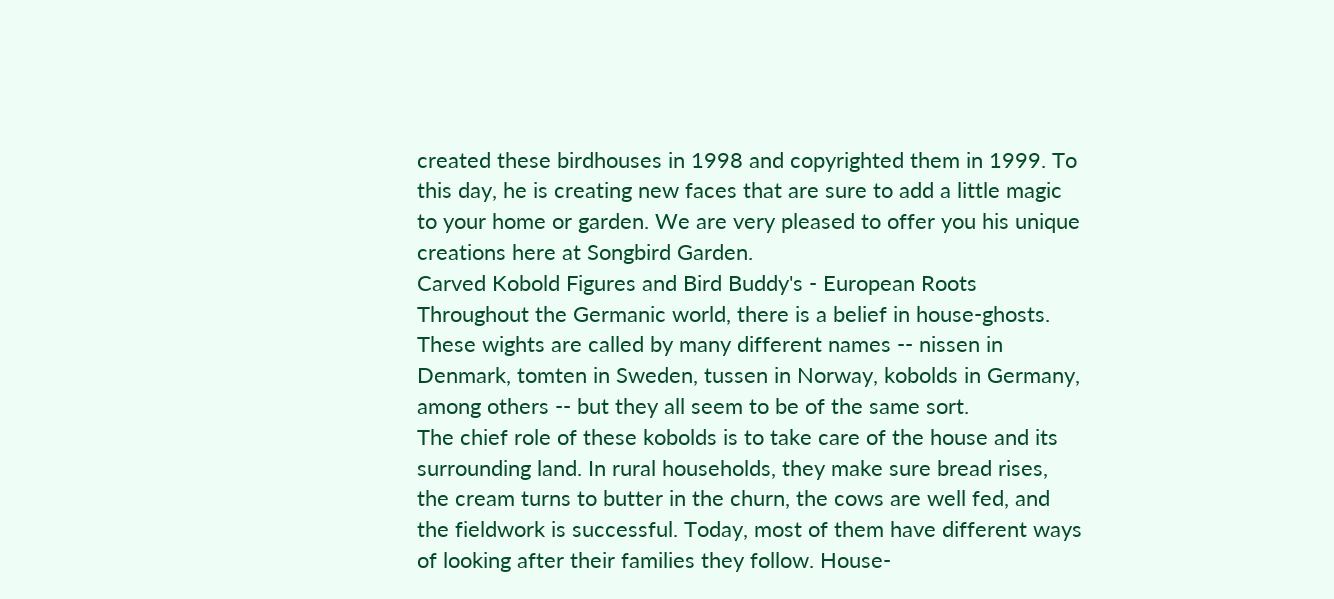created these birdhouses in 1998 and copyrighted them in 1999. To this day, he is creating new faces that are sure to add a little magic to your home or garden. We are very pleased to offer you his unique creations here at Songbird Garden.
Carved Kobold Figures and Bird Buddy's - European Roots
Throughout the Germanic world, there is a belief in house-ghosts. These wights are called by many different names -- nissen in Denmark, tomten in Sweden, tussen in Norway, kobolds in Germany, among others -- but they all seem to be of the same sort.
The chief role of these kobolds is to take care of the house and its surrounding land. In rural households, they make sure bread rises, the cream turns to butter in the churn, the cows are well fed, and the fieldwork is successful. Today, most of them have different ways of looking after their families they follow. House-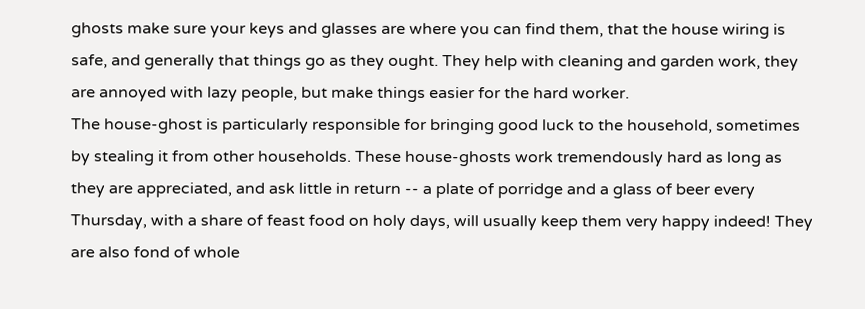ghosts make sure your keys and glasses are where you can find them, that the house wiring is safe, and generally that things go as they ought. They help with cleaning and garden work, they are annoyed with lazy people, but make things easier for the hard worker.
The house-ghost is particularly responsible for bringing good luck to the household, sometimes by stealing it from other households. These house-ghosts work tremendously hard as long as they are appreciated, and ask little in return -- a plate of porridge and a glass of beer every Thursday, with a share of feast food on holy days, will usually keep them very happy indeed! They are also fond of whole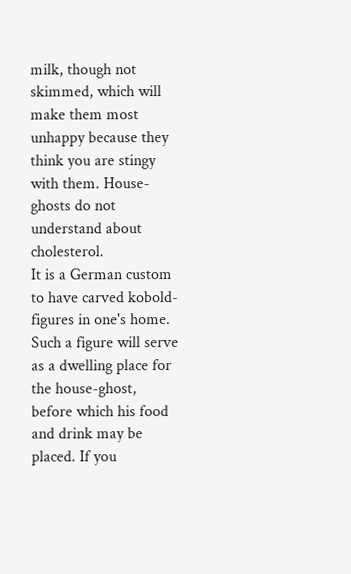milk, though not skimmed, which will make them most unhappy because they think you are stingy with them. House-ghosts do not understand about cholesterol.
It is a German custom to have carved kobold-figures in one's home. Such a figure will serve as a dwelling place for the house-ghost, before which his food and drink may be placed. If you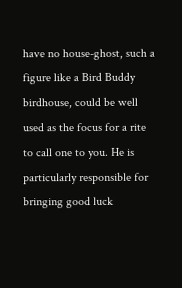have no house-ghost, such a figure like a Bird Buddy birdhouse, could be well used as the focus for a rite to call one to you. He is particularly responsible for bringing good luck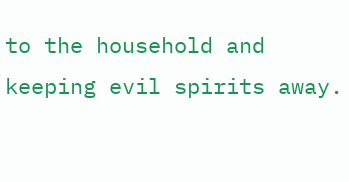to the household and keeping evil spirits away.